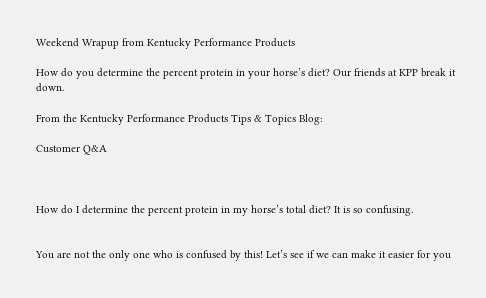Weekend Wrapup from Kentucky Performance Products

How do you determine the percent protein in your horse’s diet? Our friends at KPP break it down.

From the Kentucky Performance Products Tips & Topics Blog:

Customer Q&A



How do I determine the percent protein in my horse’s total diet? It is so confusing.


You are not the only one who is confused by this! Let’s see if we can make it easier for you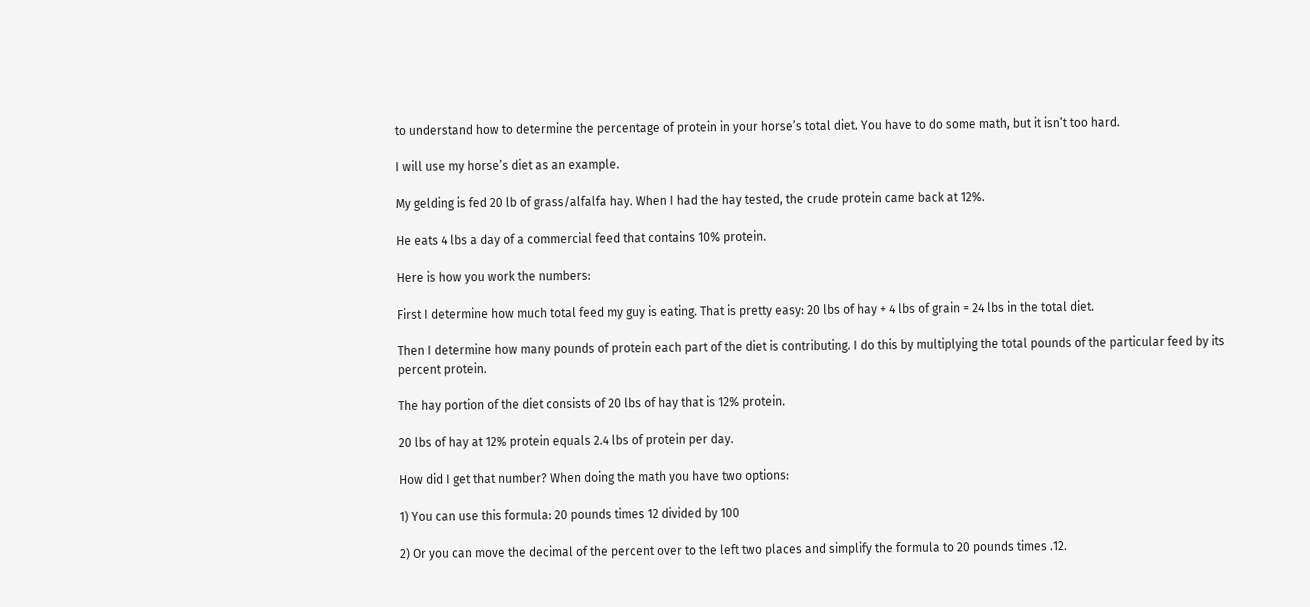to understand how to determine the percentage of protein in your horse’s total diet. You have to do some math, but it isn’t too hard.

I will use my horse’s diet as an example.

My gelding is fed 20 lb of grass/alfalfa hay. When I had the hay tested, the crude protein came back at 12%.

He eats 4 lbs a day of a commercial feed that contains 10% protein.

Here is how you work the numbers:

First I determine how much total feed my guy is eating. That is pretty easy: 20 lbs of hay + 4 lbs of grain = 24 lbs in the total diet.

Then I determine how many pounds of protein each part of the diet is contributing. I do this by multiplying the total pounds of the particular feed by its percent protein.

The hay portion of the diet consists of 20 lbs of hay that is 12% protein.

20 lbs of hay at 12% protein equals 2.4 lbs of protein per day.

How did I get that number? When doing the math you have two options:

1) You can use this formula: 20 pounds times 12 divided by 100

2) Or you can move the decimal of the percent over to the left two places and simplify the formula to 20 pounds times .12.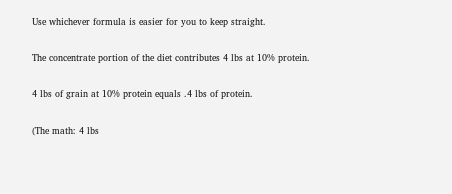Use whichever formula is easier for you to keep straight.

The concentrate portion of the diet contributes 4 lbs at 10% protein.

4 lbs of grain at 10% protein equals .4 lbs of protein.

(The math: 4 lbs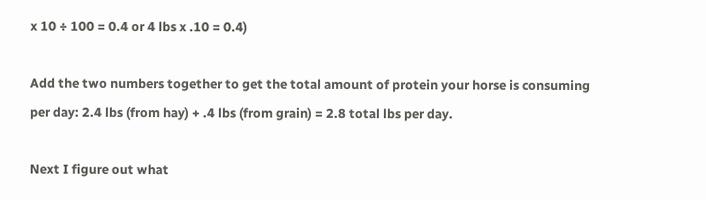x 10 ÷ 100 = 0.4 or 4 lbs x .10 = 0.4)

Add the two numbers together to get the total amount of protein your horse is consuming per day: 2.4 lbs (from hay) + .4 lbs (from grain) = 2.8 total lbs per day.

Next I figure out what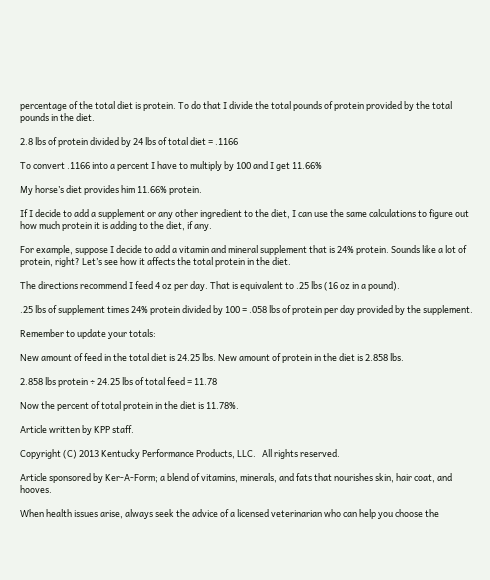percentage of the total diet is protein. To do that I divide the total pounds of protein provided by the total pounds in the diet.

2.8 lbs of protein divided by 24 lbs of total diet = .1166

To convert .1166 into a percent I have to multiply by 100 and I get 11.66%

My horse’s diet provides him 11.66% protein.

If I decide to add a supplement or any other ingredient to the diet, I can use the same calculations to figure out how much protein it is adding to the diet, if any.

For example, suppose I decide to add a vitamin and mineral supplement that is 24% protein. Sounds like a lot of protein, right? Let’s see how it affects the total protein in the diet.

The directions recommend I feed 4 oz per day. That is equivalent to .25 lbs (16 oz in a pound).

.25 lbs of supplement times 24% protein divided by 100 = .058 lbs of protein per day provided by the supplement.

Remember to update your totals:

New amount of feed in the total diet is 24.25 lbs. New amount of protein in the diet is 2.858 lbs.

2.858 lbs protein ÷ 24.25 lbs of total feed = 11.78

Now the percent of total protein in the diet is 11.78%.

Article written by KPP staff.

Copyright (C) 2013 Kentucky Performance Products, LLC.   All rights reserved.

Article sponsored by Ker-A-Form; a blend of vitamins, minerals, and fats that nourishes skin, hair coat, and hooves.

When health issues arise, always seek the advice of a licensed veterinarian who can help you choose the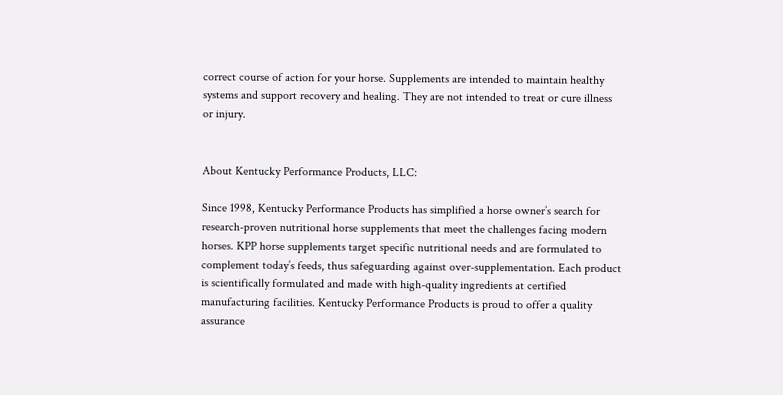correct course of action for your horse. Supplements are intended to maintain healthy systems and support recovery and healing. They are not intended to treat or cure illness or injury.


About Kentucky Performance Products, LLC:

Since 1998, Kentucky Performance Products has simplified a horse owner’s search for research-proven nutritional horse supplements that meet the challenges facing modern horses. KPP horse supplements target specific nutritional needs and are formulated to complement today’s feeds, thus safeguarding against over-supplementation. Each product is scientifically formulated and made with high-quality ingredients at certified manufacturing facilities. Kentucky Performance Products is proud to offer a quality assurance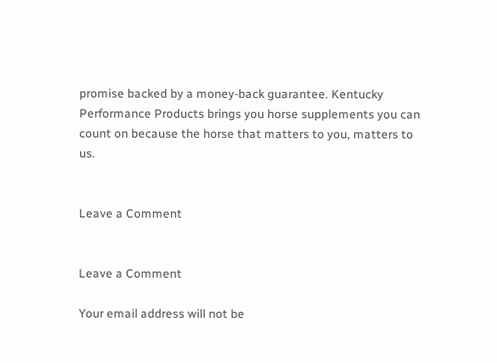promise backed by a money-back guarantee. Kentucky Performance Products brings you horse supplements you can count on because the horse that matters to you, matters to us.


Leave a Comment


Leave a Comment

Your email address will not be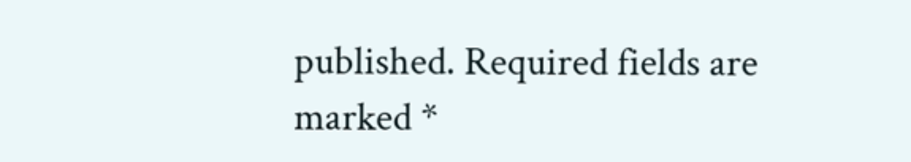published. Required fields are marked *